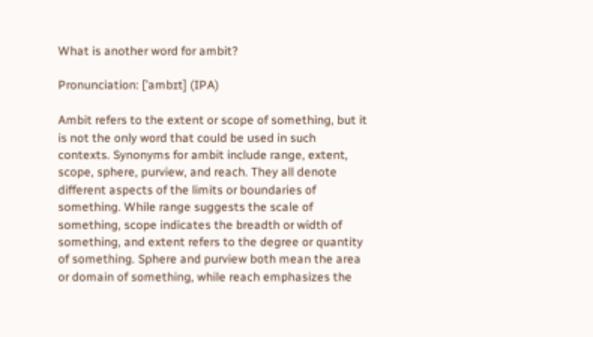What is another word for ambit?

Pronunciation: [ˈambɪt] (IPA)

Ambit refers to the extent or scope of something, but it is not the only word that could be used in such contexts. Synonyms for ambit include range, extent, scope, sphere, purview, and reach. They all denote different aspects of the limits or boundaries of something. While range suggests the scale of something, scope indicates the breadth or width of something, and extent refers to the degree or quantity of something. Sphere and purview both mean the area or domain of something, while reach emphasizes the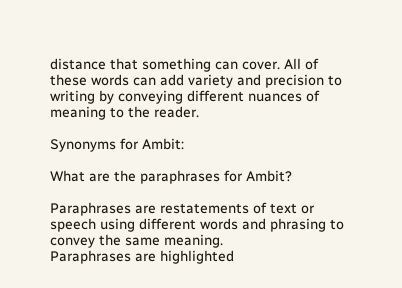distance that something can cover. All of these words can add variety and precision to writing by conveying different nuances of meaning to the reader.

Synonyms for Ambit:

What are the paraphrases for Ambit?

Paraphrases are restatements of text or speech using different words and phrasing to convey the same meaning.
Paraphrases are highlighted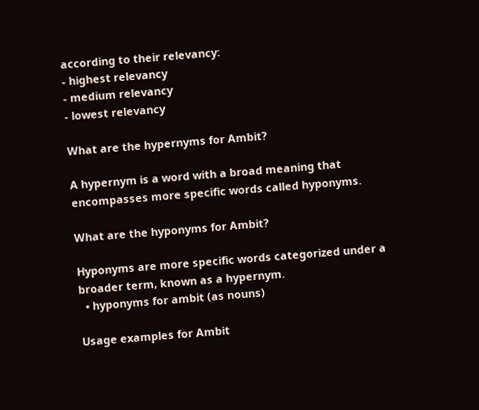according to their relevancy:
- highest relevancy
- medium relevancy
- lowest relevancy

What are the hypernyms for Ambit?

A hypernym is a word with a broad meaning that encompasses more specific words called hyponyms.

What are the hyponyms for Ambit?

Hyponyms are more specific words categorized under a broader term, known as a hypernym.
  • hyponyms for ambit (as nouns)

Usage examples for Ambit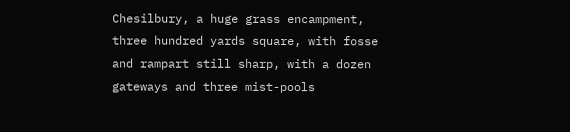Chesilbury, a huge grass encampment, three hundred yards square, with fosse and rampart still sharp, with a dozen gateways and three mist-pools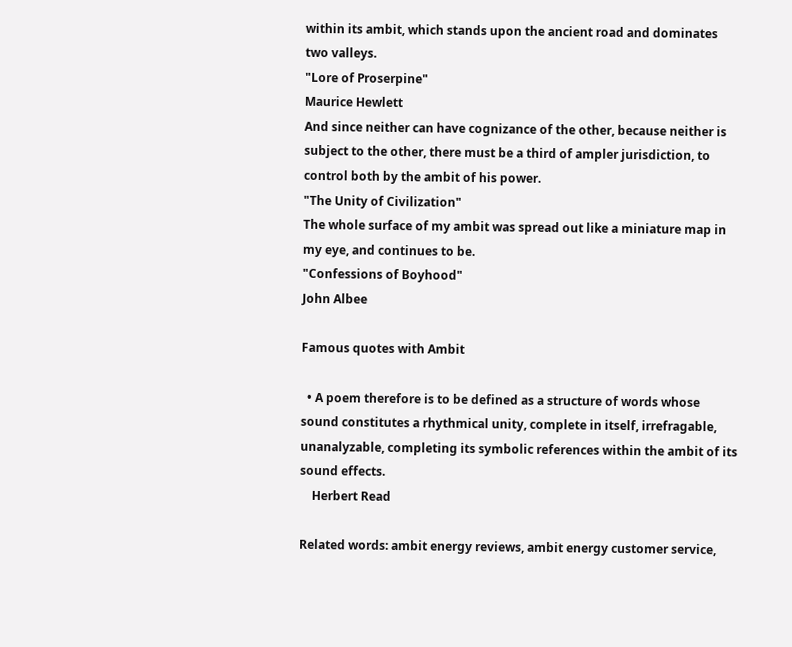within its ambit, which stands upon the ancient road and dominates two valleys.
"Lore of Proserpine"
Maurice Hewlett
And since neither can have cognizance of the other, because neither is subject to the other, there must be a third of ampler jurisdiction, to control both by the ambit of his power.
"The Unity of Civilization"
The whole surface of my ambit was spread out like a miniature map in my eye, and continues to be.
"Confessions of Boyhood"
John Albee

Famous quotes with Ambit

  • A poem therefore is to be defined as a structure of words whose sound constitutes a rhythmical unity, complete in itself, irrefragable, unanalyzable, completing its symbolic references within the ambit of its sound effects.
    Herbert Read

Related words: ambit energy reviews, ambit energy customer service,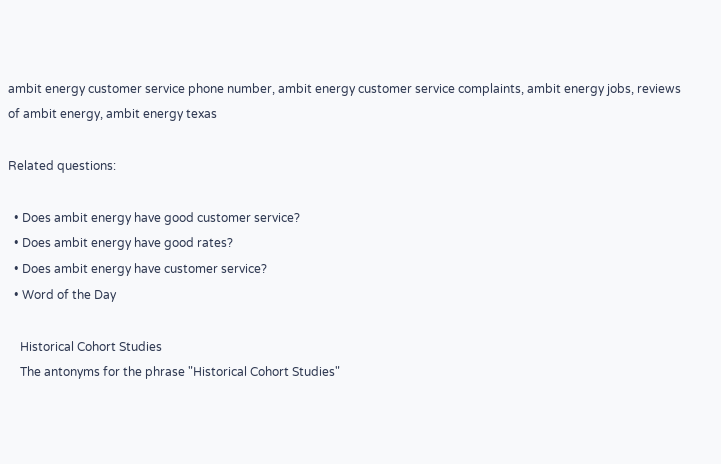ambit energy customer service phone number, ambit energy customer service complaints, ambit energy jobs, reviews of ambit energy, ambit energy texas

Related questions:

  • Does ambit energy have good customer service?
  • Does ambit energy have good rates?
  • Does ambit energy have customer service?
  • Word of the Day

    Historical Cohort Studies
    The antonyms for the phrase "Historical Cohort Studies"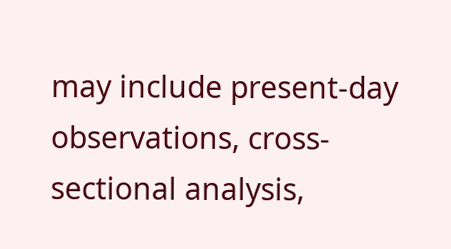may include present-day observations, cross-sectional analysis,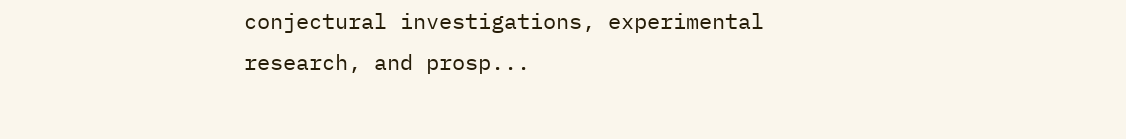conjectural investigations, experimental research, and prosp...